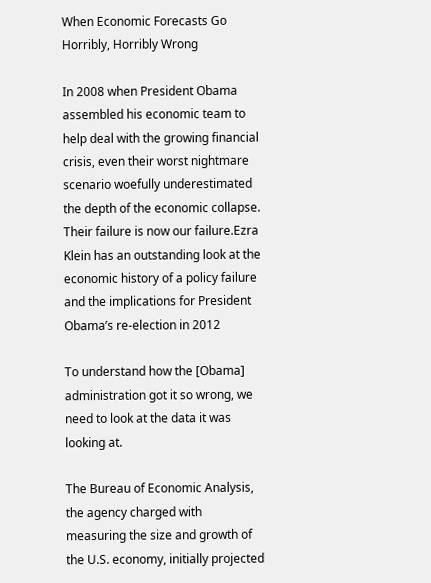When Economic Forecasts Go Horribly, Horribly Wrong

In 2008 when President Obama assembled his economic team to help deal with the growing financial crisis, even their worst nightmare scenario woefully underestimated the depth of the economic collapse.  Their failure is now our failure.Ezra Klein has an outstanding look at the economic history of a policy failure and the implications for President Obama’s re-election in 2012

To understand how the [Obama] administration got it so wrong, we need to look at the data it was looking at.

The Bureau of Economic Analysis, the agency charged with measuring the size and growth of the U.S. economy, initially projected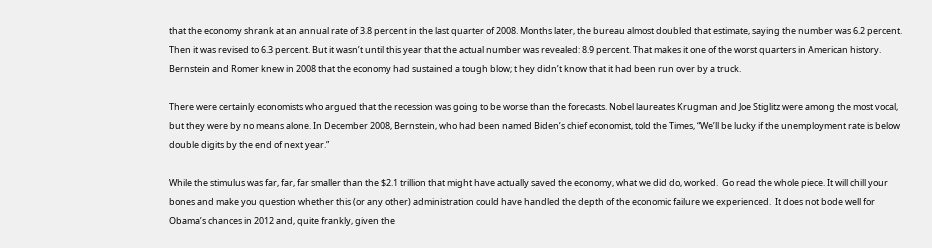that the economy shrank at an annual rate of 3.8 percent in the last quarter of 2008. Months later, the bureau almost doubled that estimate, saying the number was 6.2 percent. Then it was revised to 6.3 percent. But it wasn’t until this year that the actual number was revealed: 8.9 percent. That makes it one of the worst quarters in American history. Bernstein and Romer knew in 2008 that the economy had sustained a tough blow; t hey didn’t know that it had been run over by a truck.

There were certainly economists who argued that the recession was going to be worse than the forecasts. Nobel laureates Krugman and Joe Stiglitz were among the most vocal, but they were by no means alone. In December 2008, Bernstein, who had been named Biden’s chief economist, told the Times, “We’ll be lucky if the unemployment rate is below double digits by the end of next year.”

While the stimulus was far, far, far smaller than the $2.1 trillion that might have actually saved the economy, what we did do, worked.  Go read the whole piece. It will chill your bones and make you question whether this (or any other) administration could have handled the depth of the economic failure we experienced.  It does not bode well for Obama’s chances in 2012 and, quite frankly, given the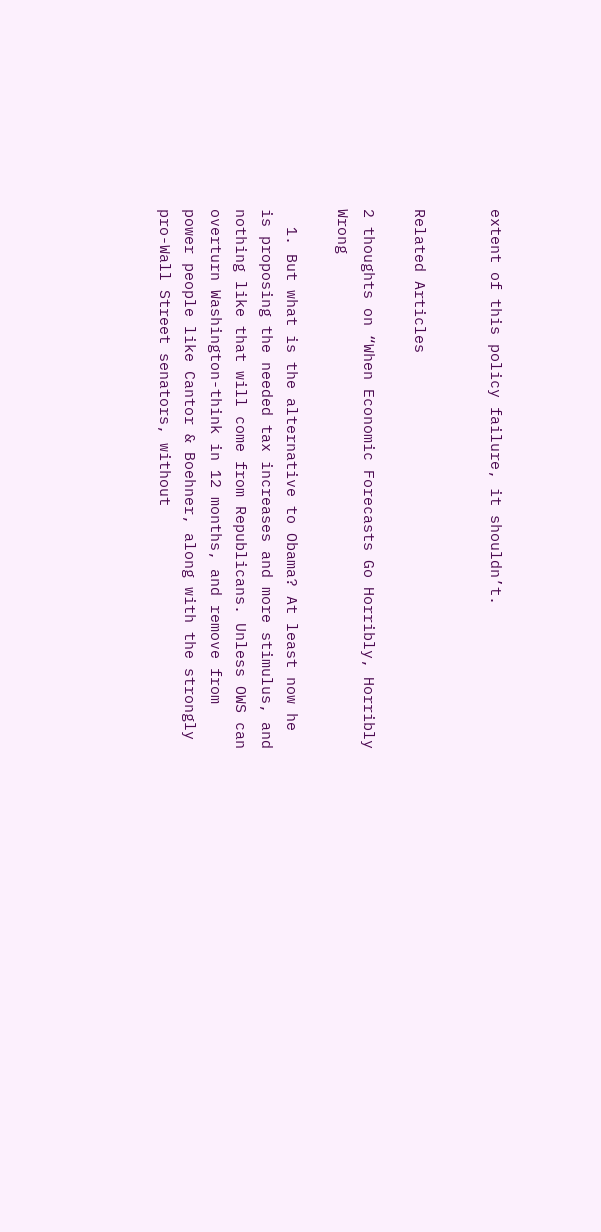extent of this policy failure, it shouldn’t.


Related Articles

2 thoughts on “When Economic Forecasts Go Horribly, Horribly Wrong

  1. But what is the alternative to Obama? At least now he is proposing the needed tax increases and more stimulus, and nothing like that will come from Republicans. Unless OWS can overturn Washington-think in 12 months, and remove from power people like Cantor & Boehner, along with the strongly pro-Wall Street senators, without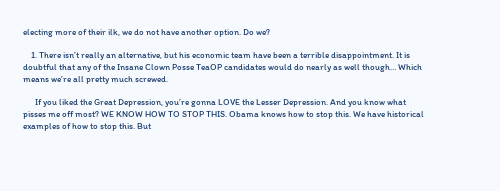electing more of their ilk, we do not have another option. Do we?

    1. There isn’t really an alternative, but his economic team have been a terrible disappointment. It is doubtful that any of the Insane Clown Posse TeaOP candidates would do nearly as well though… Which means we’re all pretty much screwed.

      If you liked the Great Depression, you’re gonna LOVE the Lesser Depression. And you know what pisses me off most? WE KNOW HOW TO STOP THIS. Obama knows how to stop this. We have historical examples of how to stop this. But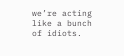we’re acting like a bunch of idiots.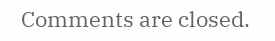Comments are closed.